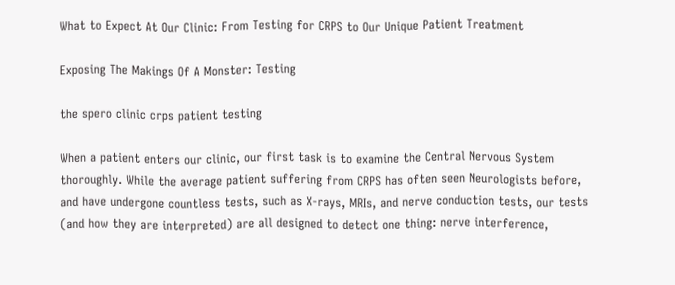What to Expect At Our Clinic: From Testing for CRPS to Our Unique Patient Treatment

Exposing The Makings Of A Monster: Testing

the spero clinic crps patient testing

When a patient enters our clinic, our first task is to examine the Central Nervous System thoroughly. While the average patient suffering from CRPS has often seen Neurologists before, and have undergone countless tests, such as X-rays, MRIs, and nerve conduction tests, our tests (and how they are interpreted) are all designed to detect one thing: nerve interference,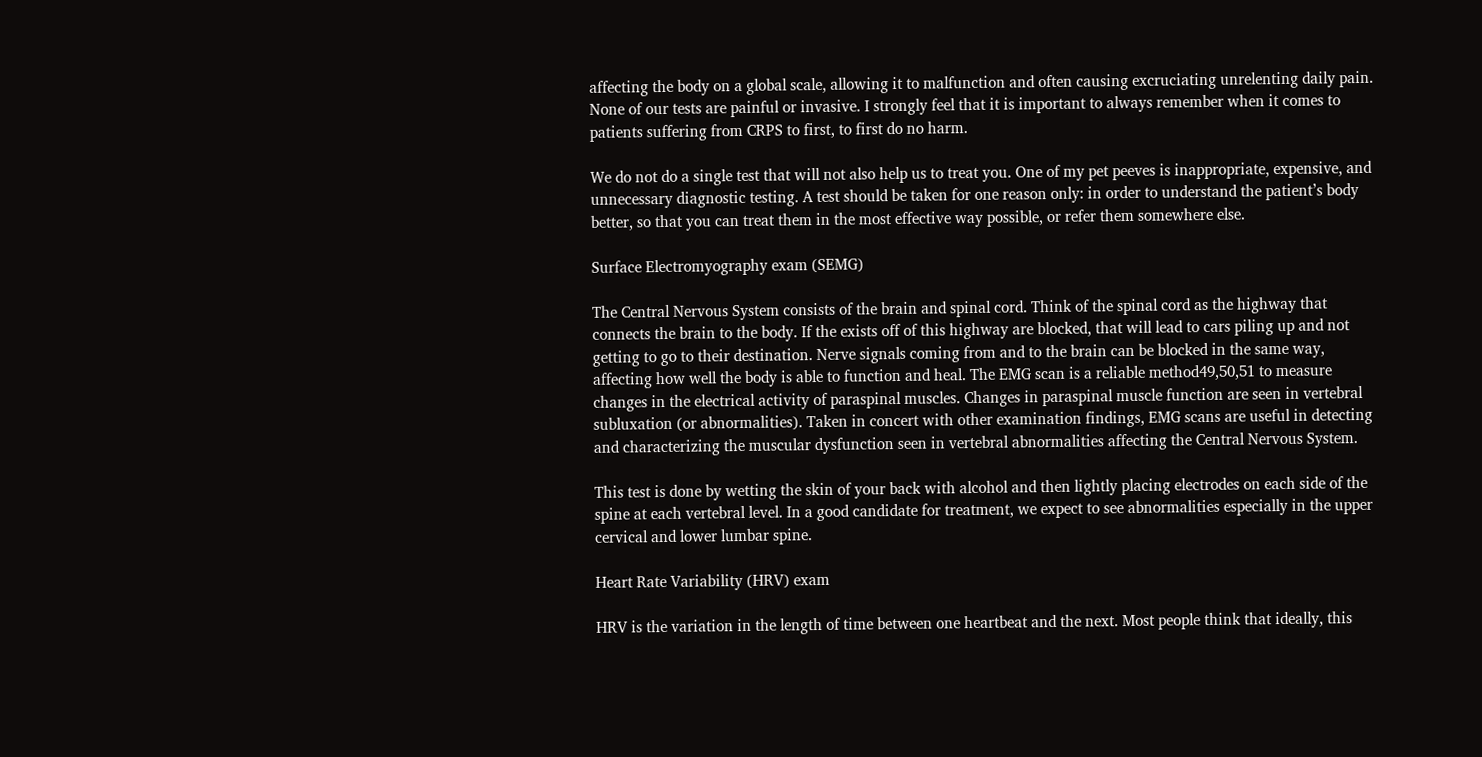affecting the body on a global scale, allowing it to malfunction and often causing excruciating unrelenting daily pain. None of our tests are painful or invasive. I strongly feel that it is important to always remember when it comes to patients suffering from CRPS to first, to first do no harm.

We do not do a single test that will not also help us to treat you. One of my pet peeves is inappropriate, expensive, and unnecessary diagnostic testing. A test should be taken for one reason only: in order to understand the patient’s body better, so that you can treat them in the most effective way possible, or refer them somewhere else.

Surface Electromyography exam (SEMG)

The Central Nervous System consists of the brain and spinal cord. Think of the spinal cord as the highway that connects the brain to the body. If the exists off of this highway are blocked, that will lead to cars piling up and not getting to go to their destination. Nerve signals coming from and to the brain can be blocked in the same way, affecting how well the body is able to function and heal. The EMG scan is a reliable method49,50,51 to measure changes in the electrical activity of paraspinal muscles. Changes in paraspinal muscle function are seen in vertebral subluxation (or abnormalities). Taken in concert with other examination findings, EMG scans are useful in detecting and characterizing the muscular dysfunction seen in vertebral abnormalities affecting the Central Nervous System.

This test is done by wetting the skin of your back with alcohol and then lightly placing electrodes on each side of the spine at each vertebral level. In a good candidate for treatment, we expect to see abnormalities especially in the upper cervical and lower lumbar spine.

Heart Rate Variability (HRV) exam

HRV is the variation in the length of time between one heartbeat and the next. Most people think that ideally, this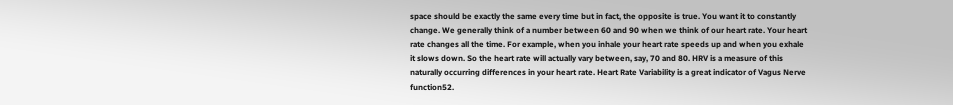space should be exactly the same every time but in fact, the opposite is true. You want it to constantly change. We generally think of a number between 60 and 90 when we think of our heart rate. Your heart rate changes all the time. For example, when you inhale your heart rate speeds up and when you exhale it slows down. So the heart rate will actually vary between, say, 70 and 80. HRV is a measure of this naturally occurring differences in your heart rate. Heart Rate Variability is a great indicator of Vagus Nerve function52.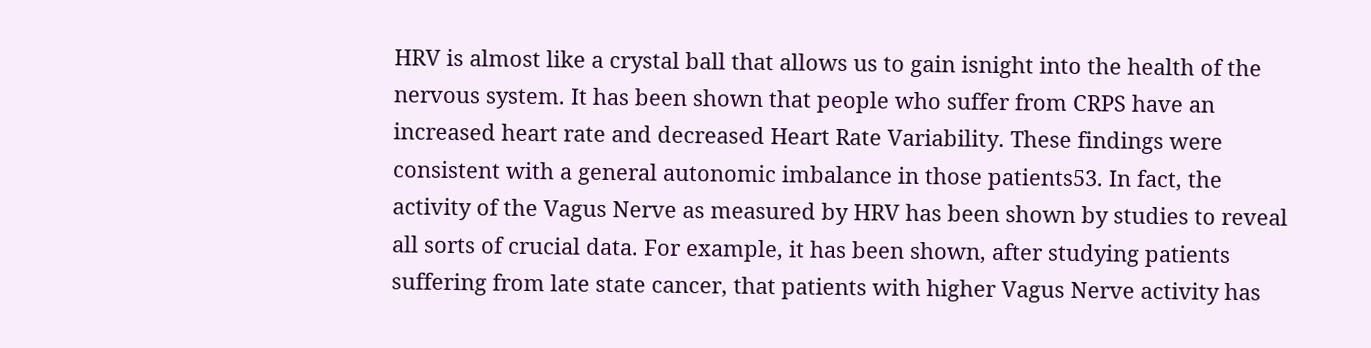HRV is almost like a crystal ball that allows us to gain isnight into the health of the nervous system. It has been shown that people who suffer from CRPS have an increased heart rate and decreased Heart Rate Variability. These findings were consistent with a general autonomic imbalance in those patients53. In fact, the activity of the Vagus Nerve as measured by HRV has been shown by studies to reveal all sorts of crucial data. For example, it has been shown, after studying patients suffering from late state cancer, that patients with higher Vagus Nerve activity has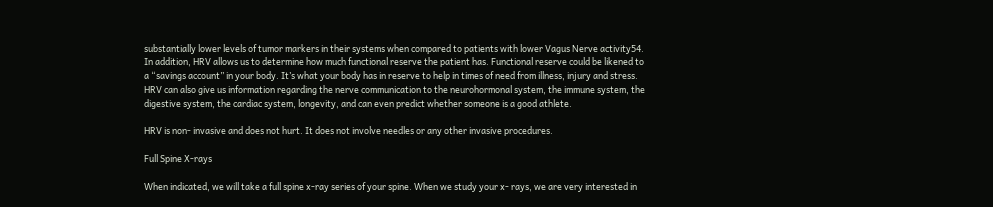substantially lower levels of tumor markers in their systems when compared to patients with lower Vagus Nerve activity54. In addition, HRV allows us to determine how much functional reserve the patient has. Functional reserve could be likened to a “savings account” in your body. It’s what your body has in reserve to help in times of need from illness, injury and stress. HRV can also give us information regarding the nerve communication to the neurohormonal system, the immune system, the digestive system, the cardiac system, longevity, and can even predict whether someone is a good athlete.

HRV is non- invasive and does not hurt. It does not involve needles or any other invasive procedures.

Full Spine X-rays

When indicated, we will take a full spine x-ray series of your spine. When we study your x- rays, we are very interested in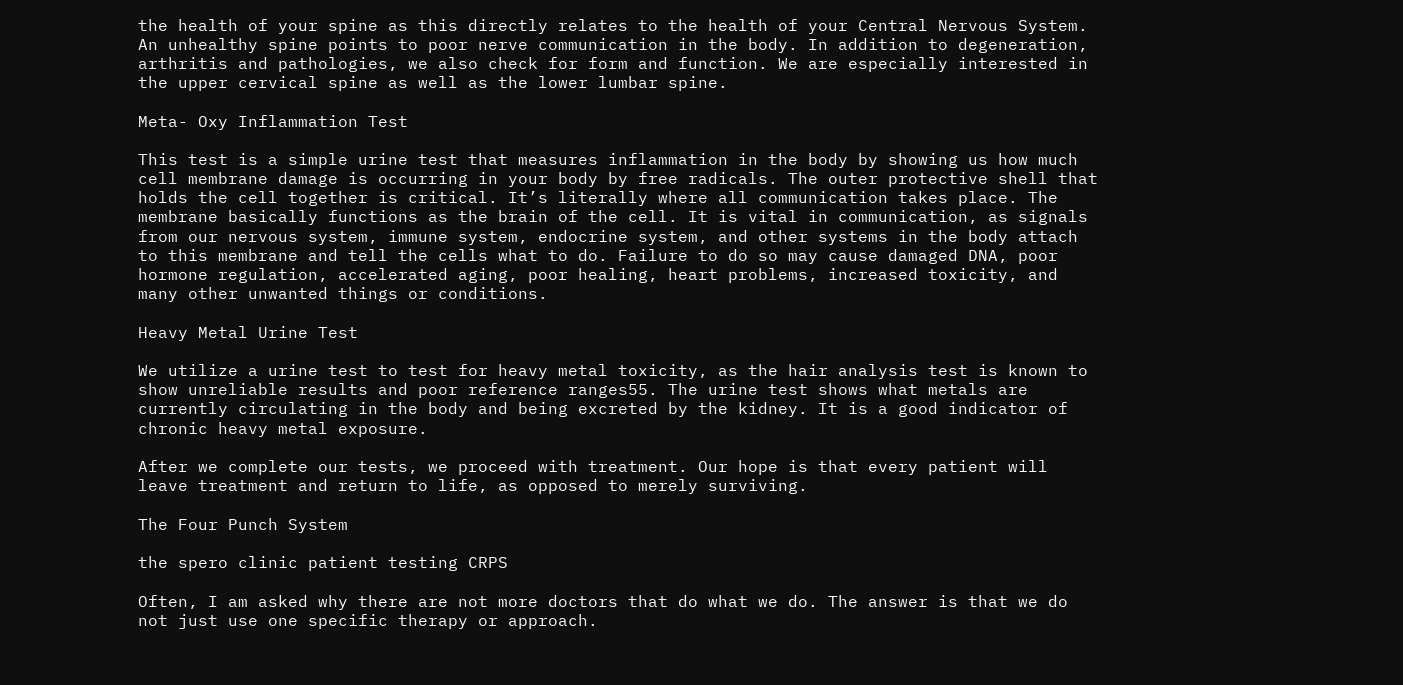the health of your spine as this directly relates to the health of your Central Nervous System. An unhealthy spine points to poor nerve communication in the body. In addition to degeneration, arthritis and pathologies, we also check for form and function. We are especially interested in the upper cervical spine as well as the lower lumbar spine.

Meta- Oxy Inflammation Test

This test is a simple urine test that measures inflammation in the body by showing us how much cell membrane damage is occurring in your body by free radicals. The outer protective shell that holds the cell together is critical. It’s literally where all communication takes place. The membrane basically functions as the brain of the cell. It is vital in communication, as signals from our nervous system, immune system, endocrine system, and other systems in the body attach to this membrane and tell the cells what to do. Failure to do so may cause damaged DNA, poor hormone regulation, accelerated aging, poor healing, heart problems, increased toxicity, and many other unwanted things or conditions.

Heavy Metal Urine Test

We utilize a urine test to test for heavy metal toxicity, as the hair analysis test is known to show unreliable results and poor reference ranges55. The urine test shows what metals are currently circulating in the body and being excreted by the kidney. It is a good indicator of chronic heavy metal exposure.

After we complete our tests, we proceed with treatment. Our hope is that every patient will leave treatment and return to life, as opposed to merely surviving.

The Four Punch System

the spero clinic patient testing CRPS

Often, I am asked why there are not more doctors that do what we do. The answer is that we do not just use one specific therapy or approach.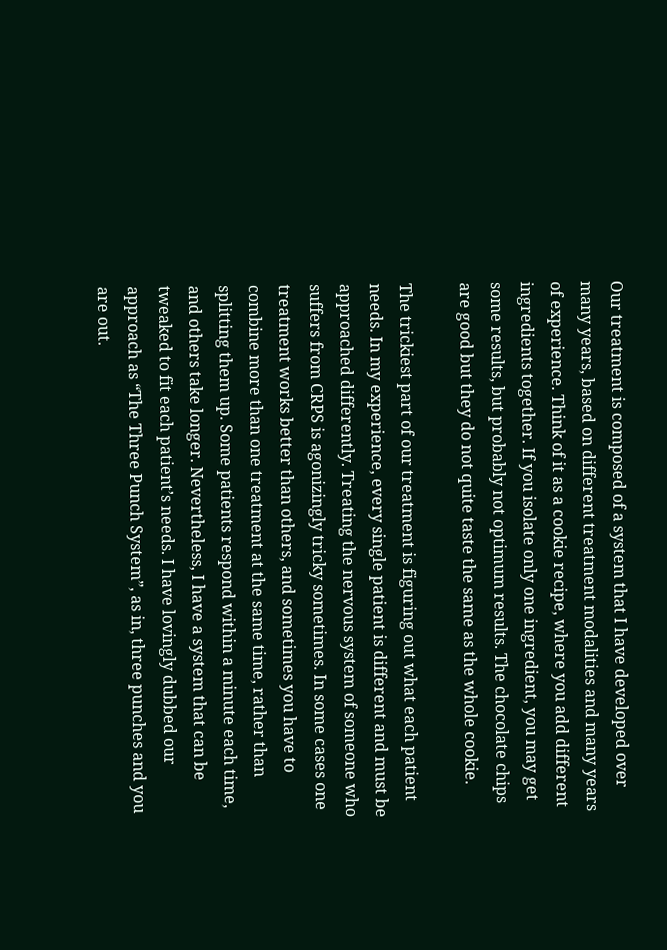Our treatment is composed of a system that I have developed over many years, based on different treatment modalities and many years of experience. Think of it as a cookie recipe, where you add different ingredients together. If you isolate only one ingredient, you may get some results, but probably not optimum results. The chocolate chips are good but they do not quite taste the same as the whole cookie.

The trickiest part of our treatment is figuring out what each patient needs. In my experience, every single patient is different and must be approached differently. Treating the nervous system of someone who suffers from CRPS is agonizingly tricky sometimes. In some cases one treatment works better than others, and sometimes you have to combine more than one treatment at the same time, rather than splitting them up. Some patients respond within a minute each time, and others take longer. Nevertheless, I have a system that can be tweaked to fit each patient’s needs. I have lovingly dubbed our approach as “The Three Punch System”, as in, three punches and you are out.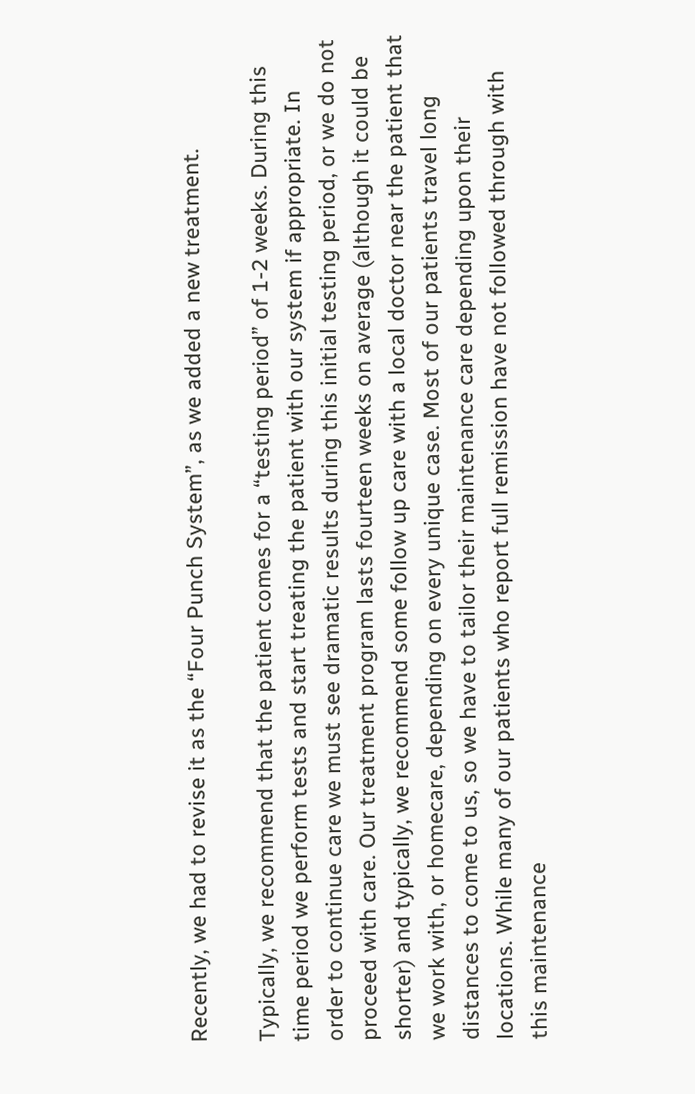Recently, we had to revise it as the “Four Punch System”, as we added a new treatment.

Typically, we recommend that the patient comes for a “testing period” of 1-2 weeks. During this time period we perform tests and start treating the patient with our system if appropriate. In order to continue care we must see dramatic results during this initial testing period, or we do not proceed with care. Our treatment program lasts fourteen weeks on average (although it could be shorter) and typically, we recommend some follow up care with a local doctor near the patient that we work with, or homecare, depending on every unique case. Most of our patients travel long distances to come to us, so we have to tailor their maintenance care depending upon their locations. While many of our patients who report full remission have not followed through with this maintenance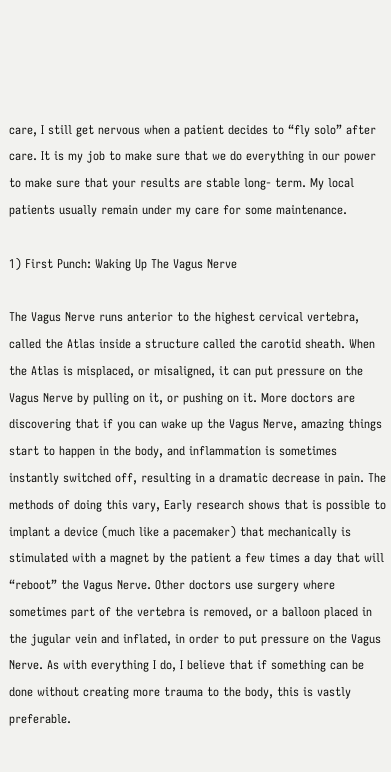care, I still get nervous when a patient decides to “fly solo” after care. It is my job to make sure that we do everything in our power to make sure that your results are stable long- term. My local patients usually remain under my care for some maintenance.

1) First Punch: Waking Up The Vagus Nerve

The Vagus Nerve runs anterior to the highest cervical vertebra, called the Atlas inside a structure called the carotid sheath. When the Atlas is misplaced, or misaligned, it can put pressure on the Vagus Nerve by pulling on it, or pushing on it. More doctors are discovering that if you can wake up the Vagus Nerve, amazing things start to happen in the body, and inflammation is sometimes instantly switched off, resulting in a dramatic decrease in pain. The methods of doing this vary, Early research shows that is possible to implant a device (much like a pacemaker) that mechanically is stimulated with a magnet by the patient a few times a day that will “reboot” the Vagus Nerve. Other doctors use surgery where sometimes part of the vertebra is removed, or a balloon placed in the jugular vein and inflated, in order to put pressure on the Vagus Nerve. As with everything I do, I believe that if something can be done without creating more trauma to the body, this is vastly preferable.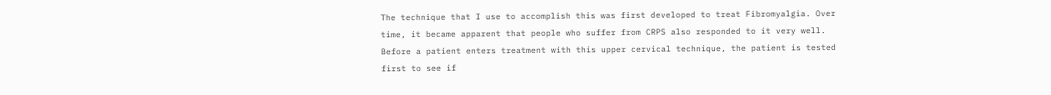The technique that I use to accomplish this was first developed to treat Fibromyalgia. Over time, it became apparent that people who suffer from CRPS also responded to it very well. Before a patient enters treatment with this upper cervical technique, the patient is tested first to see if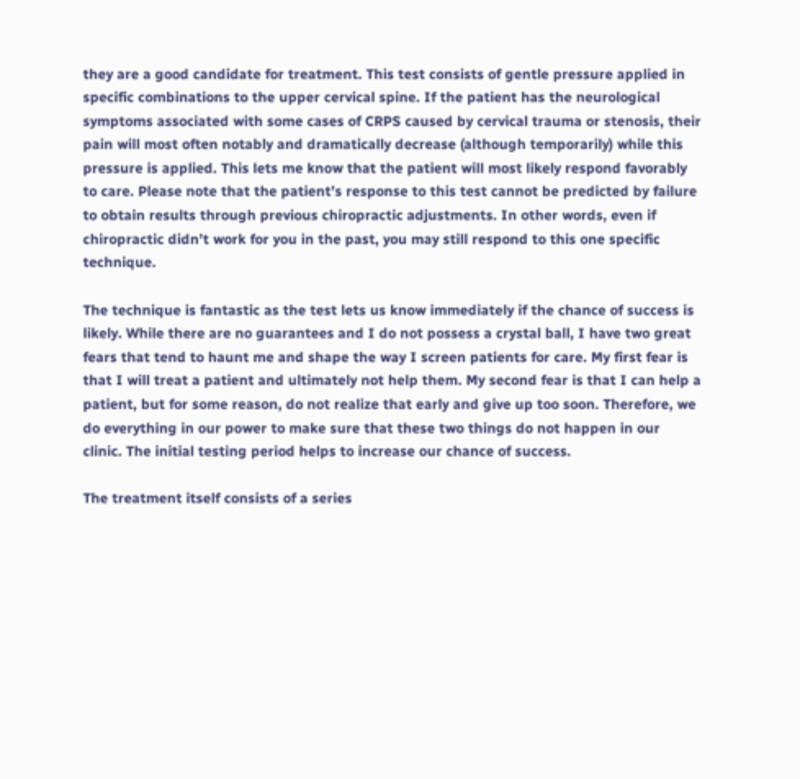they are a good candidate for treatment. This test consists of gentle pressure applied in specific combinations to the upper cervical spine. If the patient has the neurological symptoms associated with some cases of CRPS caused by cervical trauma or stenosis, their pain will most often notably and dramatically decrease (although temporarily) while this pressure is applied. This lets me know that the patient will most likely respond favorably to care. Please note that the patient’s response to this test cannot be predicted by failure to obtain results through previous chiropractic adjustments. In other words, even if chiropractic didn’t work for you in the past, you may still respond to this one specific technique.

The technique is fantastic as the test lets us know immediately if the chance of success is likely. While there are no guarantees and I do not possess a crystal ball, I have two great fears that tend to haunt me and shape the way I screen patients for care. My first fear is that I will treat a patient and ultimately not help them. My second fear is that I can help a patient, but for some reason, do not realize that early and give up too soon. Therefore, we do everything in our power to make sure that these two things do not happen in our clinic. The initial testing period helps to increase our chance of success.

The treatment itself consists of a series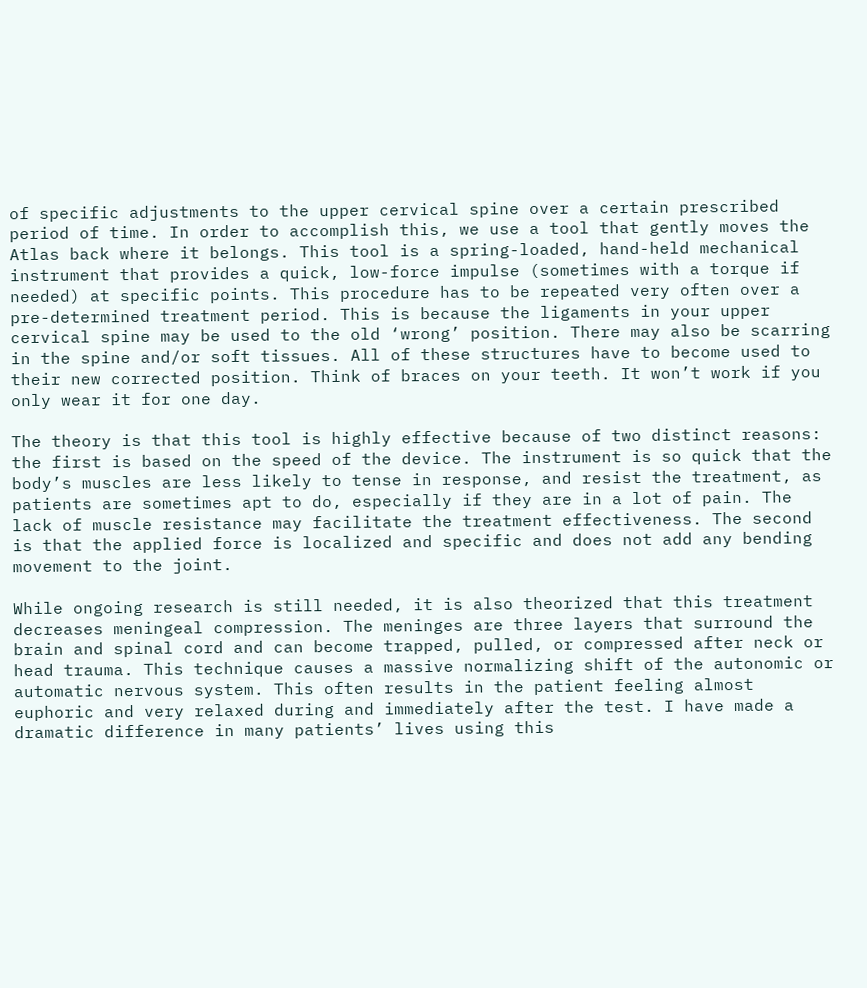of specific adjustments to the upper cervical spine over a certain prescribed period of time. In order to accomplish this, we use a tool that gently moves the Atlas back where it belongs. This tool is a spring-loaded, hand-held mechanical instrument that provides a quick, low-force impulse (sometimes with a torque if needed) at specific points. This procedure has to be repeated very often over a pre-determined treatment period. This is because the ligaments in your upper cervical spine may be used to the old ‘wrong’ position. There may also be scarring in the spine and/or soft tissues. All of these structures have to become used to their new corrected position. Think of braces on your teeth. It won’t work if you only wear it for one day.

The theory is that this tool is highly effective because of two distinct reasons: the first is based on the speed of the device. The instrument is so quick that the body’s muscles are less likely to tense in response, and resist the treatment, as patients are sometimes apt to do, especially if they are in a lot of pain. The lack of muscle resistance may facilitate the treatment effectiveness. The second is that the applied force is localized and specific and does not add any bending movement to the joint.

While ongoing research is still needed, it is also theorized that this treatment decreases meningeal compression. The meninges are three layers that surround the brain and spinal cord and can become trapped, pulled, or compressed after neck or head trauma. This technique causes a massive normalizing shift of the autonomic or automatic nervous system. This often results in the patient feeling almost euphoric and very relaxed during and immediately after the test. I have made a dramatic difference in many patients’ lives using this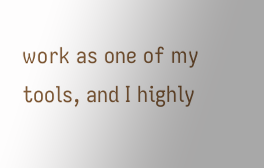work as one of my tools, and I highly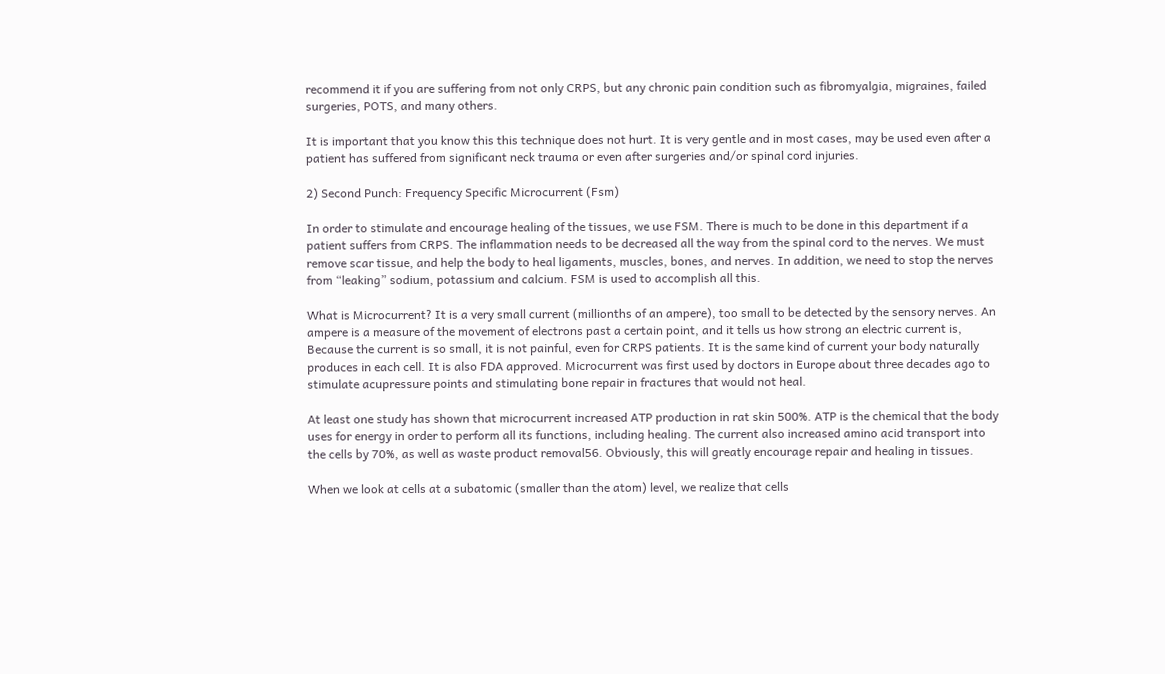recommend it if you are suffering from not only CRPS, but any chronic pain condition such as fibromyalgia, migraines, failed surgeries, POTS, and many others.

It is important that you know this this technique does not hurt. It is very gentle and in most cases, may be used even after a patient has suffered from significant neck trauma or even after surgeries and/or spinal cord injuries.

2) Second Punch: Frequency Specific Microcurrent (Fsm)

In order to stimulate and encourage healing of the tissues, we use FSM. There is much to be done in this department if a patient suffers from CRPS. The inflammation needs to be decreased all the way from the spinal cord to the nerves. We must remove scar tissue, and help the body to heal ligaments, muscles, bones, and nerves. In addition, we need to stop the nerves from “leaking” sodium, potassium and calcium. FSM is used to accomplish all this.

What is Microcurrent? It is a very small current (millionths of an ampere), too small to be detected by the sensory nerves. An ampere is a measure of the movement of electrons past a certain point, and it tells us how strong an electric current is, Because the current is so small, it is not painful, even for CRPS patients. It is the same kind of current your body naturally produces in each cell. It is also FDA approved. Microcurrent was first used by doctors in Europe about three decades ago to stimulate acupressure points and stimulating bone repair in fractures that would not heal.

At least one study has shown that microcurrent increased ATP production in rat skin 500%. ATP is the chemical that the body uses for energy in order to perform all its functions, including healing. The current also increased amino acid transport into the cells by 70%, as well as waste product removal56. Obviously, this will greatly encourage repair and healing in tissues.

When we look at cells at a subatomic (smaller than the atom) level, we realize that cells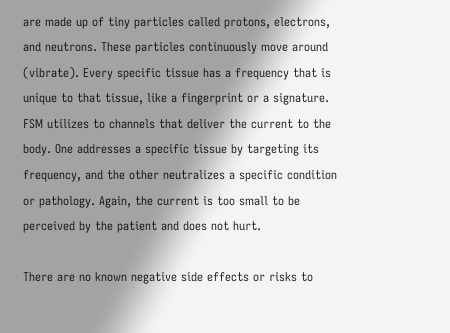are made up of tiny particles called protons, electrons, and neutrons. These particles continuously move around (vibrate). Every specific tissue has a frequency that is unique to that tissue, like a fingerprint or a signature. FSM utilizes to channels that deliver the current to the body. One addresses a specific tissue by targeting its frequency, and the other neutralizes a specific condition or pathology. Again, the current is too small to be perceived by the patient and does not hurt.

There are no known negative side effects or risks to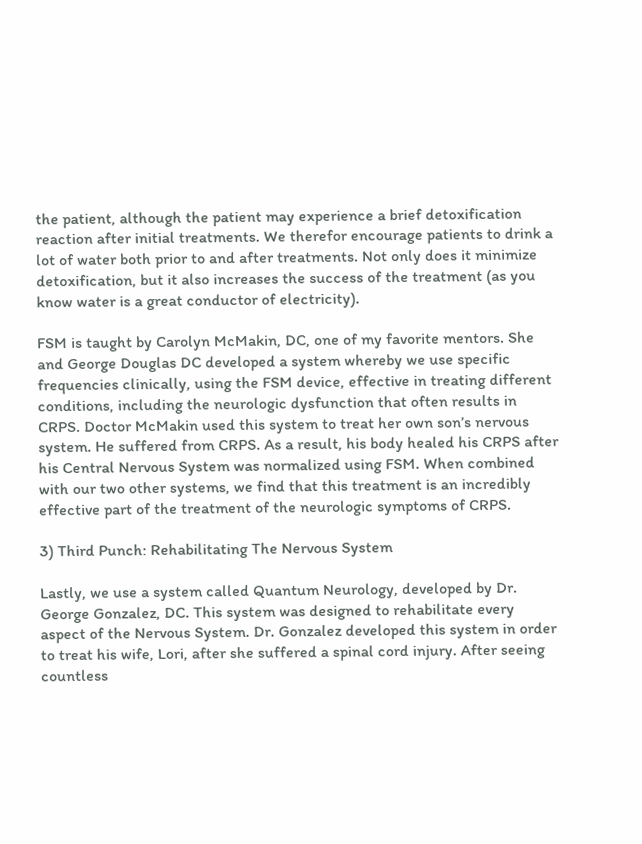the patient, although the patient may experience a brief detoxification reaction after initial treatments. We therefor encourage patients to drink a lot of water both prior to and after treatments. Not only does it minimize detoxification, but it also increases the success of the treatment (as you know water is a great conductor of electricity).

FSM is taught by Carolyn McMakin, DC, one of my favorite mentors. She and George Douglas DC developed a system whereby we use specific frequencies clinically, using the FSM device, effective in treating different conditions, including the neurologic dysfunction that often results in CRPS. Doctor McMakin used this system to treat her own son’s nervous system. He suffered from CRPS. As a result, his body healed his CRPS after his Central Nervous System was normalized using FSM. When combined with our two other systems, we find that this treatment is an incredibly effective part of the treatment of the neurologic symptoms of CRPS.

3) Third Punch: Rehabilitating The Nervous System

Lastly, we use a system called Quantum Neurology, developed by Dr. George Gonzalez, DC. This system was designed to rehabilitate every aspect of the Nervous System. Dr. Gonzalez developed this system in order to treat his wife, Lori, after she suffered a spinal cord injury. After seeing countless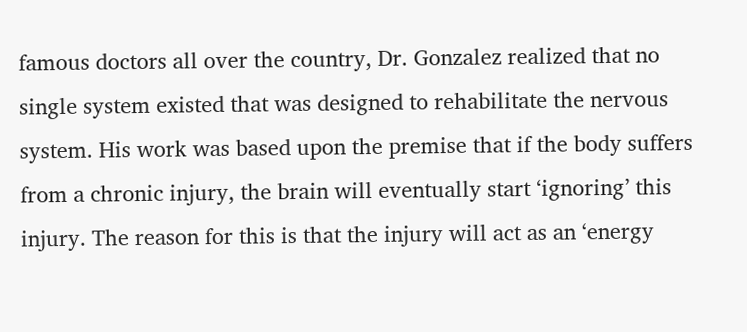famous doctors all over the country, Dr. Gonzalez realized that no single system existed that was designed to rehabilitate the nervous system. His work was based upon the premise that if the body suffers from a chronic injury, the brain will eventually start ‘ignoring’ this injury. The reason for this is that the injury will act as an ‘energy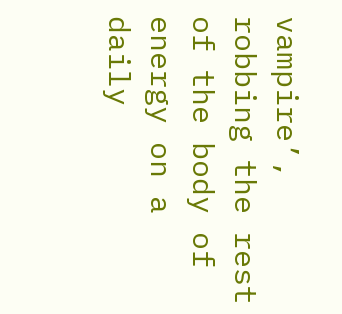vampire’, robbing the rest of the body of energy on a daily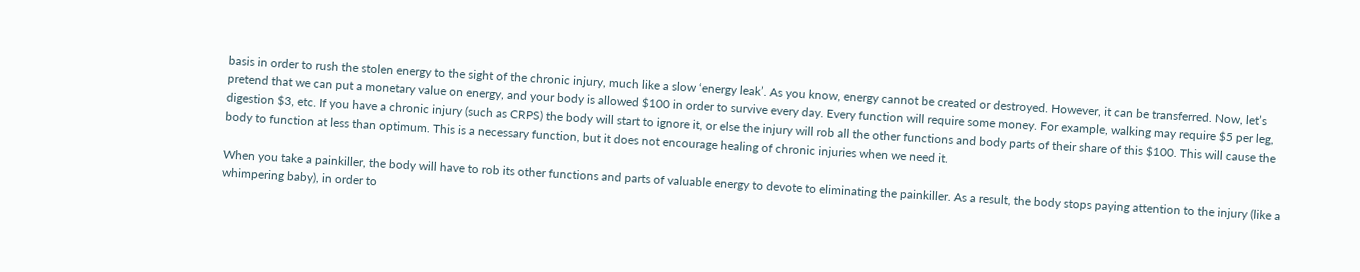basis in order to rush the stolen energy to the sight of the chronic injury, much like a slow ‘energy leak’. As you know, energy cannot be created or destroyed. However, it can be transferred. Now, let’s pretend that we can put a monetary value on energy, and your body is allowed $100 in order to survive every day. Every function will require some money. For example, walking may require $5 per leg, digestion $3, etc. If you have a chronic injury (such as CRPS) the body will start to ignore it, or else the injury will rob all the other functions and body parts of their share of this $100. This will cause the body to function at less than optimum. This is a necessary function, but it does not encourage healing of chronic injuries when we need it.

When you take a painkiller, the body will have to rob its other functions and parts of valuable energy to devote to eliminating the painkiller. As a result, the body stops paying attention to the injury (like a whimpering baby), in order to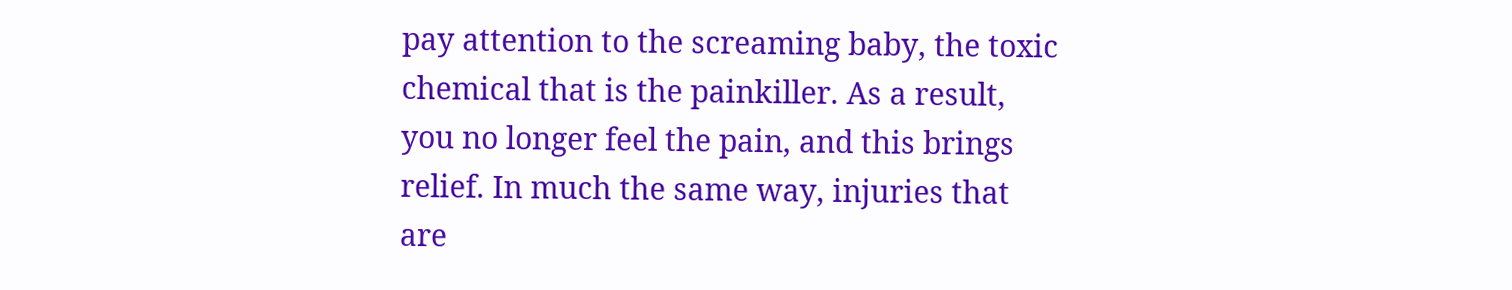pay attention to the screaming baby, the toxic chemical that is the painkiller. As a result, you no longer feel the pain, and this brings relief. In much the same way, injuries that are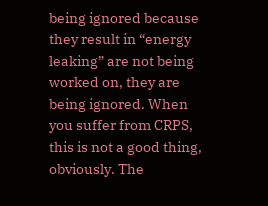being ignored because they result in “energy leaking” are not being worked on, they are being ignored. When you suffer from CRPS, this is not a good thing, obviously. The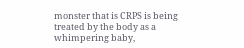monster that is CRPS is being treated by the body as a whimpering baby,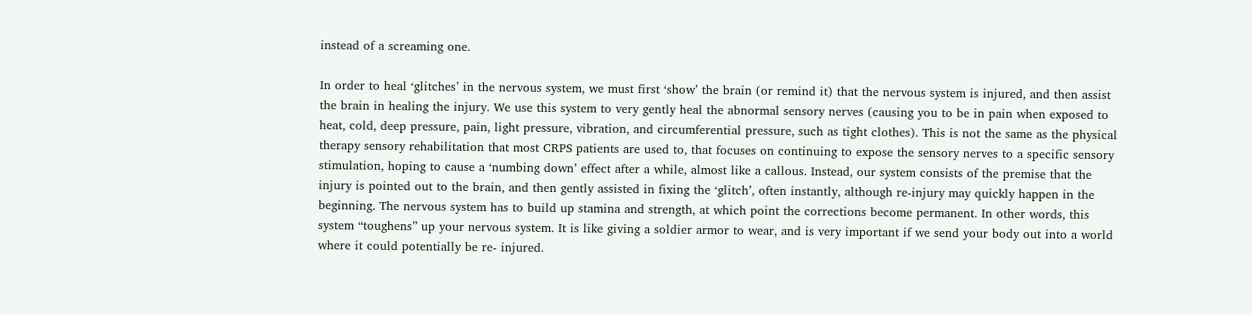instead of a screaming one.

In order to heal ‘glitches’ in the nervous system, we must first ‘show’ the brain (or remind it) that the nervous system is injured, and then assist the brain in healing the injury. We use this system to very gently heal the abnormal sensory nerves (causing you to be in pain when exposed to heat, cold, deep pressure, pain, light pressure, vibration, and circumferential pressure, such as tight clothes). This is not the same as the physical therapy sensory rehabilitation that most CRPS patients are used to, that focuses on continuing to expose the sensory nerves to a specific sensory stimulation, hoping to cause a ‘numbing down’ effect after a while, almost like a callous. Instead, our system consists of the premise that the injury is pointed out to the brain, and then gently assisted in fixing the ‘glitch’, often instantly, although re-injury may quickly happen in the beginning. The nervous system has to build up stamina and strength, at which point the corrections become permanent. In other words, this system “toughens” up your nervous system. It is like giving a soldier armor to wear, and is very important if we send your body out into a world where it could potentially be re- injured.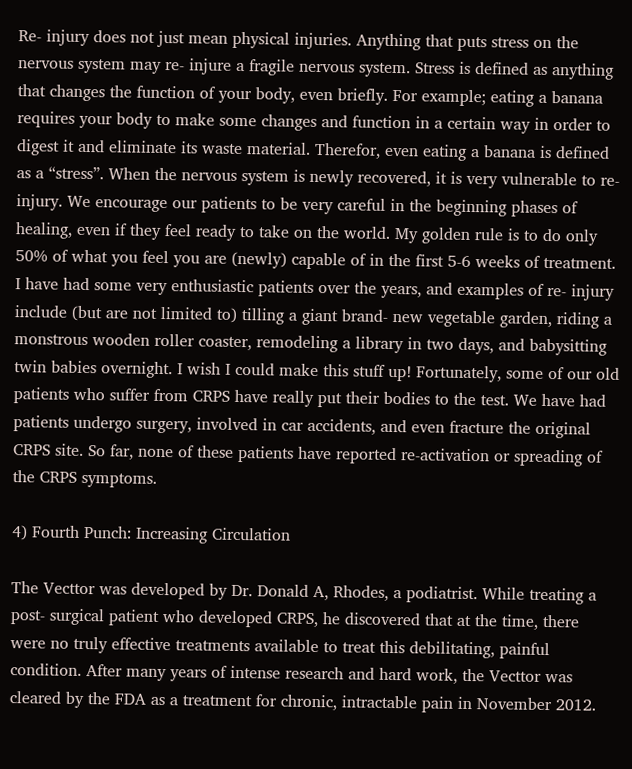Re- injury does not just mean physical injuries. Anything that puts stress on the nervous system may re- injure a fragile nervous system. Stress is defined as anything that changes the function of your body, even briefly. For example; eating a banana requires your body to make some changes and function in a certain way in order to digest it and eliminate its waste material. Therefor, even eating a banana is defined as a “stress”. When the nervous system is newly recovered, it is very vulnerable to re- injury. We encourage our patients to be very careful in the beginning phases of healing, even if they feel ready to take on the world. My golden rule is to do only 50% of what you feel you are (newly) capable of in the first 5-6 weeks of treatment. I have had some very enthusiastic patients over the years, and examples of re- injury include (but are not limited to) tilling a giant brand- new vegetable garden, riding a monstrous wooden roller coaster, remodeling a library in two days, and babysitting twin babies overnight. I wish I could make this stuff up! Fortunately, some of our old patients who suffer from CRPS have really put their bodies to the test. We have had patients undergo surgery, involved in car accidents, and even fracture the original CRPS site. So far, none of these patients have reported re-activation or spreading of the CRPS symptoms.

4) Fourth Punch: Increasing Circulation

The Vecttor was developed by Dr. Donald A, Rhodes, a podiatrist. While treating a post- surgical patient who developed CRPS, he discovered that at the time, there were no truly effective treatments available to treat this debilitating, painful condition. After many years of intense research and hard work, the Vecttor was cleared by the FDA as a treatment for chronic, intractable pain in November 2012.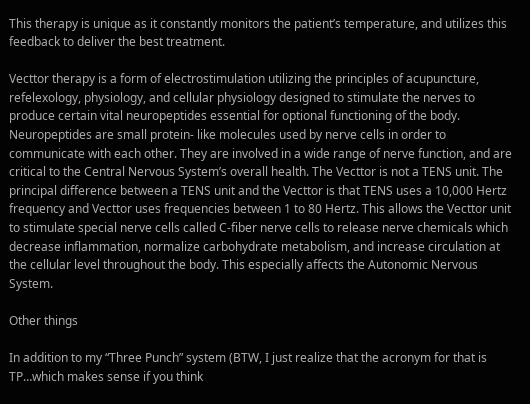This therapy is unique as it constantly monitors the patient’s temperature, and utilizes this feedback to deliver the best treatment.

Vecttor therapy is a form of electrostimulation utilizing the principles of acupuncture, refelexology, physiology, and cellular physiology designed to stimulate the nerves to produce certain vital neuropeptides essential for optional functioning of the body. Neuropeptides are small protein- like molecules used by nerve cells in order to communicate with each other. They are involved in a wide range of nerve function, and are critical to the Central Nervous System’s overall health. The Vecttor is not a TENS unit. The principal difference between a TENS unit and the Vecttor is that TENS uses a 10,000 Hertz frequency and Vecttor uses frequencies between 1 to 80 Hertz. This allows the Vecttor unit to stimulate special nerve cells called C-fiber nerve cells to release nerve chemicals which decrease inflammation, normalize carbohydrate metabolism, and increase circulation at the cellular level throughout the body. This especially affects the Autonomic Nervous System.

Other things

In addition to my “Three Punch” system (BTW, I just realize that the acronym for that is TP…which makes sense if you think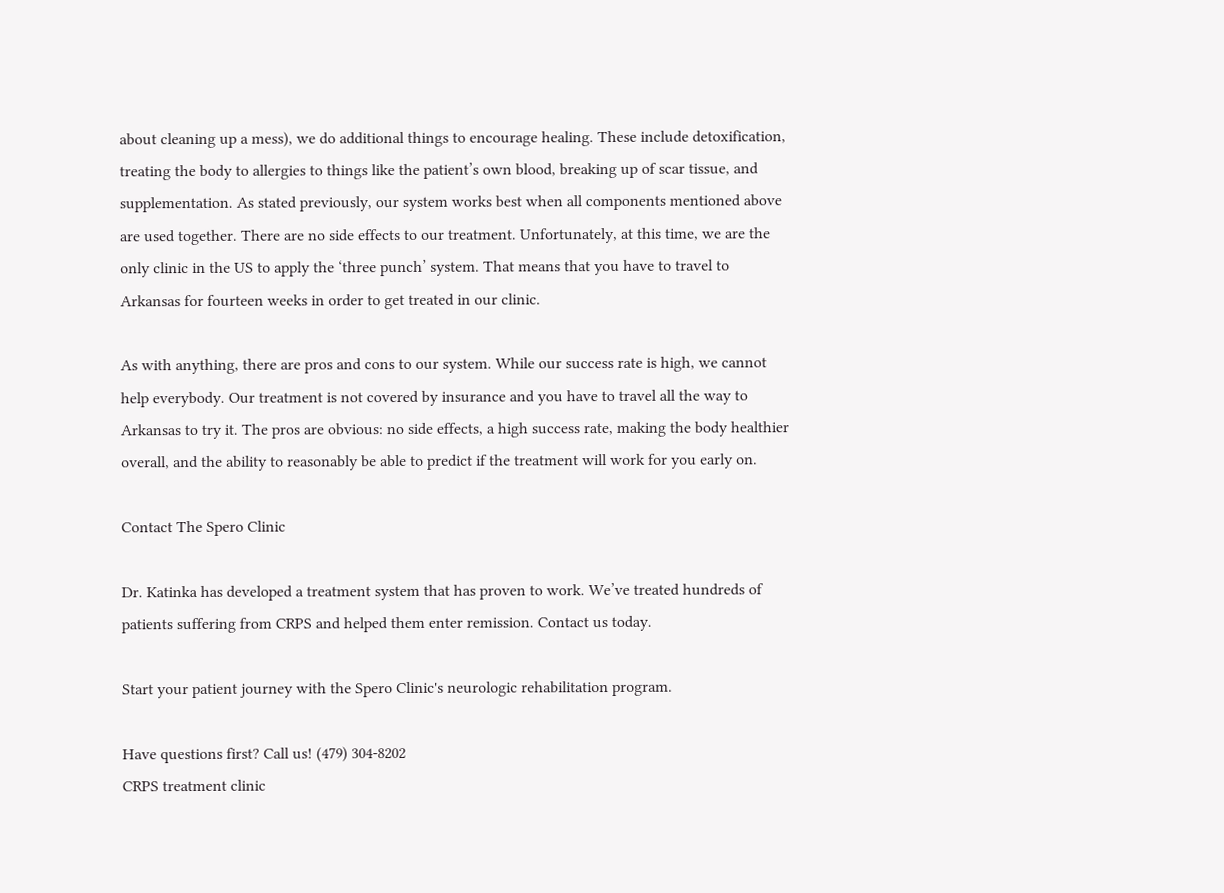about cleaning up a mess), we do additional things to encourage healing. These include detoxification, treating the body to allergies to things like the patient’s own blood, breaking up of scar tissue, and supplementation. As stated previously, our system works best when all components mentioned above are used together. There are no side effects to our treatment. Unfortunately, at this time, we are the only clinic in the US to apply the ‘three punch’ system. That means that you have to travel to Arkansas for fourteen weeks in order to get treated in our clinic.

As with anything, there are pros and cons to our system. While our success rate is high, we cannot help everybody. Our treatment is not covered by insurance and you have to travel all the way to Arkansas to try it. The pros are obvious: no side effects, a high success rate, making the body healthier overall, and the ability to reasonably be able to predict if the treatment will work for you early on.

Contact The Spero Clinic

Dr. Katinka has developed a treatment system that has proven to work. We’ve treated hundreds of patients suffering from CRPS and helped them enter remission. Contact us today.

Start your patient journey with the Spero Clinic's neurologic rehabilitation program.

Have questions first? Call us! (479) 304-8202
CRPS treatment clinic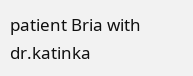patient Bria with dr.katinka